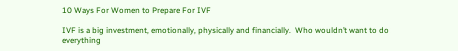10 Ways For Women to Prepare For IVF

IVF is a big investment, emotionally, physically and financially.  Who wouldn’t want to do everything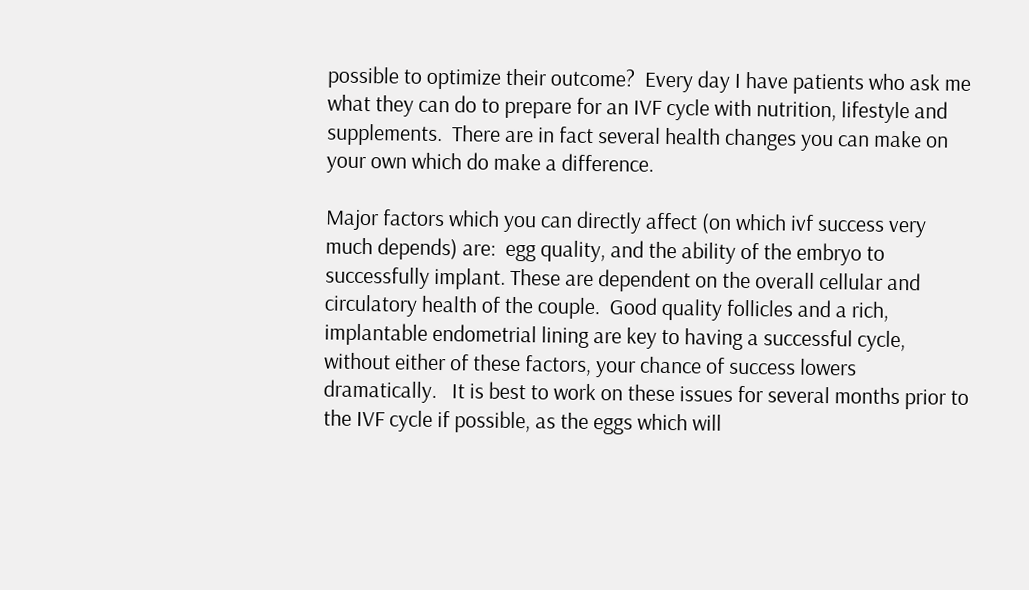possible to optimize their outcome?  Every day I have patients who ask me what they can do to prepare for an IVF cycle with nutrition, lifestyle and supplements.  There are in fact several health changes you can make on your own which do make a difference.

Major factors which you can directly affect (on which ivf success very much depends) are:  egg quality, and the ability of the embryo to successfully implant. These are dependent on the overall cellular and circulatory health of the couple.  Good quality follicles and a rich, implantable endometrial lining are key to having a successful cycle,  without either of these factors, your chance of success lowers dramatically.   It is best to work on these issues for several months prior to the IVF cycle if possible, as the eggs which will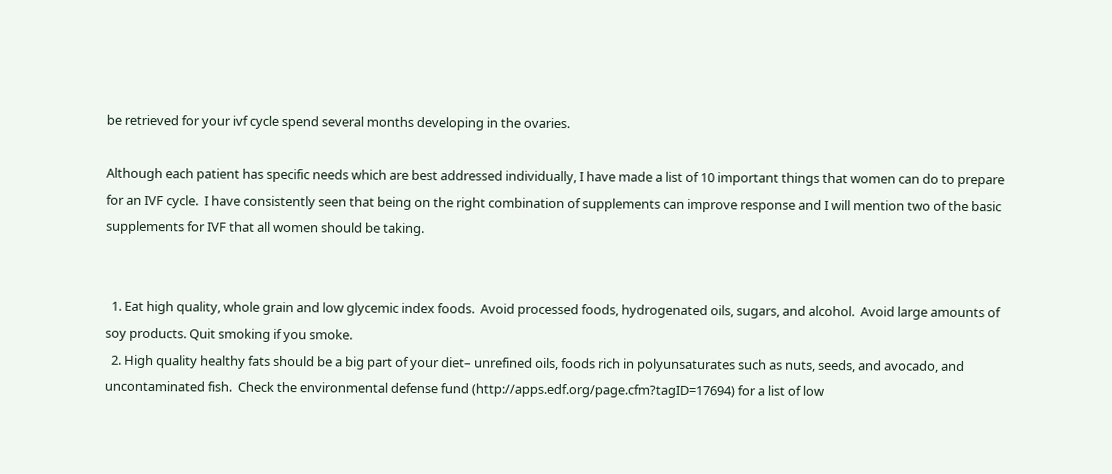be retrieved for your ivf cycle spend several months developing in the ovaries.

Although each patient has specific needs which are best addressed individually, I have made a list of 10 important things that women can do to prepare for an IVF cycle.  I have consistently seen that being on the right combination of supplements can improve response and I will mention two of the basic supplements for IVF that all women should be taking.


  1. Eat high quality, whole grain and low glycemic index foods.  Avoid processed foods, hydrogenated oils, sugars, and alcohol.  Avoid large amounts of soy products. Quit smoking if you smoke.
  2. High quality healthy fats should be a big part of your diet– unrefined oils, foods rich in polyunsaturates such as nuts, seeds, and avocado, and uncontaminated fish.  Check the environmental defense fund (http://apps.edf.org/page.cfm?tagID=17694) for a list of low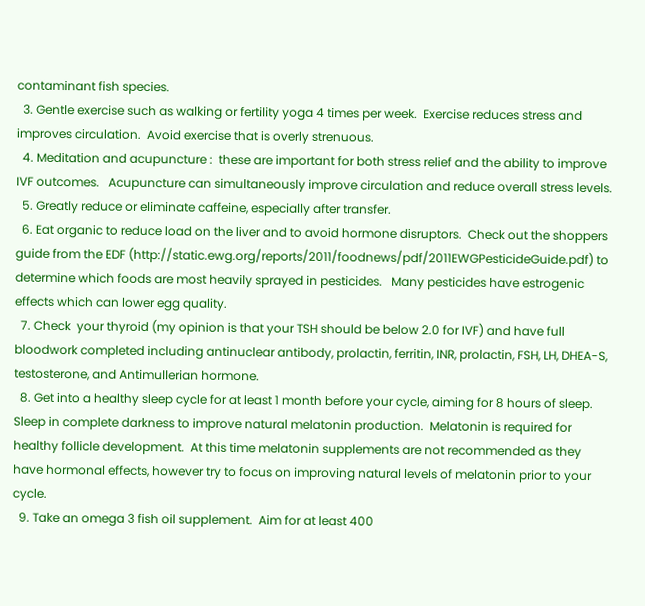contaminant fish species.
  3. Gentle exercise such as walking or fertility yoga 4 times per week.  Exercise reduces stress and improves circulation.  Avoid exercise that is overly strenuous.
  4. Meditation and acupuncture :  these are important for both stress relief and the ability to improve IVF outcomes.   Acupuncture can simultaneously improve circulation and reduce overall stress levels.
  5. Greatly reduce or eliminate caffeine, especially after transfer.
  6. Eat organic to reduce load on the liver and to avoid hormone disruptors.  Check out the shoppers guide from the EDF (http://static.ewg.org/reports/2011/foodnews/pdf/2011EWGPesticideGuide.pdf) to determine which foods are most heavily sprayed in pesticides.   Many pesticides have estrogenic effects which can lower egg quality.
  7. Check  your thyroid (my opinion is that your TSH should be below 2.0 for IVF) and have full bloodwork completed including antinuclear antibody, prolactin, ferritin, INR, prolactin, FSH, LH, DHEA-S, testosterone, and Antimullerian hormone.
  8. Get into a healthy sleep cycle for at least 1 month before your cycle, aiming for 8 hours of sleep.  Sleep in complete darkness to improve natural melatonin production.  Melatonin is required for healthy follicle development.  At this time melatonin supplements are not recommended as they have hormonal effects, however try to focus on improving natural levels of melatonin prior to your cycle.
  9. Take an omega 3 fish oil supplement.  Aim for at least 400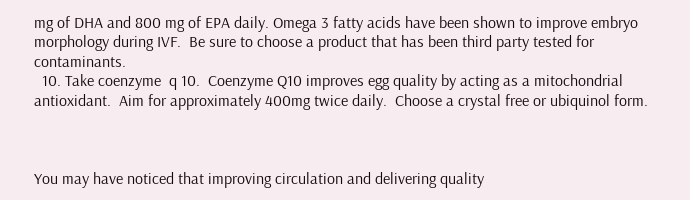mg of DHA and 800 mg of EPA daily. Omega 3 fatty acids have been shown to improve embryo morphology during IVF.  Be sure to choose a product that has been third party tested for contaminants.
  10. Take coenzyme  q 10.  Coenzyme Q10 improves egg quality by acting as a mitochondrial antioxidant.  Aim for approximately 400mg twice daily.  Choose a crystal free or ubiquinol form.



You may have noticed that improving circulation and delivering quality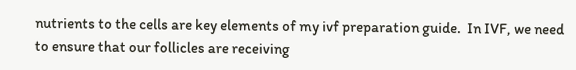nutrients to the cells are key elements of my ivf preparation guide.  In IVF, we need to ensure that our follicles are receiving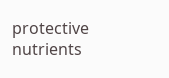protective nutrients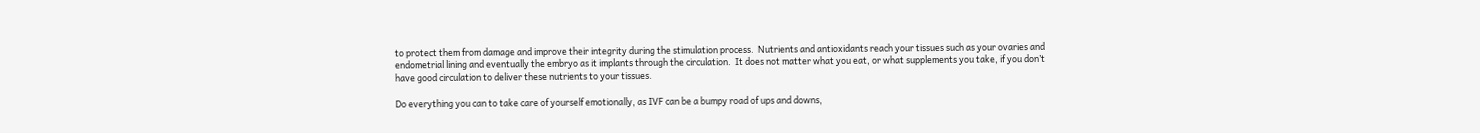to protect them from damage and improve their integrity during the stimulation process.  Nutrients and antioxidants reach your tissues such as your ovaries and endometrial lining and eventually the embryo as it implants through the circulation.  It does not matter what you eat, or what supplements you take, if you don’t have good circulation to deliver these nutrients to your tissues.

Do everything you can to take care of yourself emotionally, as IVF can be a bumpy road of ups and downs,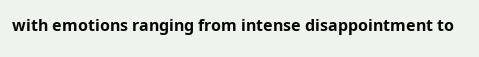with emotions ranging from intense disappointment to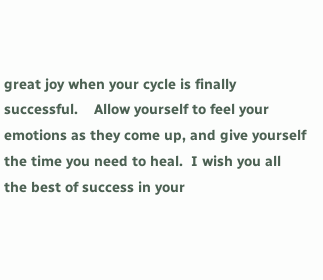great joy when your cycle is finally successful.    Allow yourself to feel your emotions as they come up, and give yourself the time you need to heal.  I wish you all the best of success in your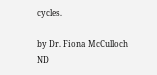cycles.

by Dr. Fiona McCulloch ND